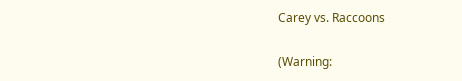Carey vs. Raccoons

(Warning: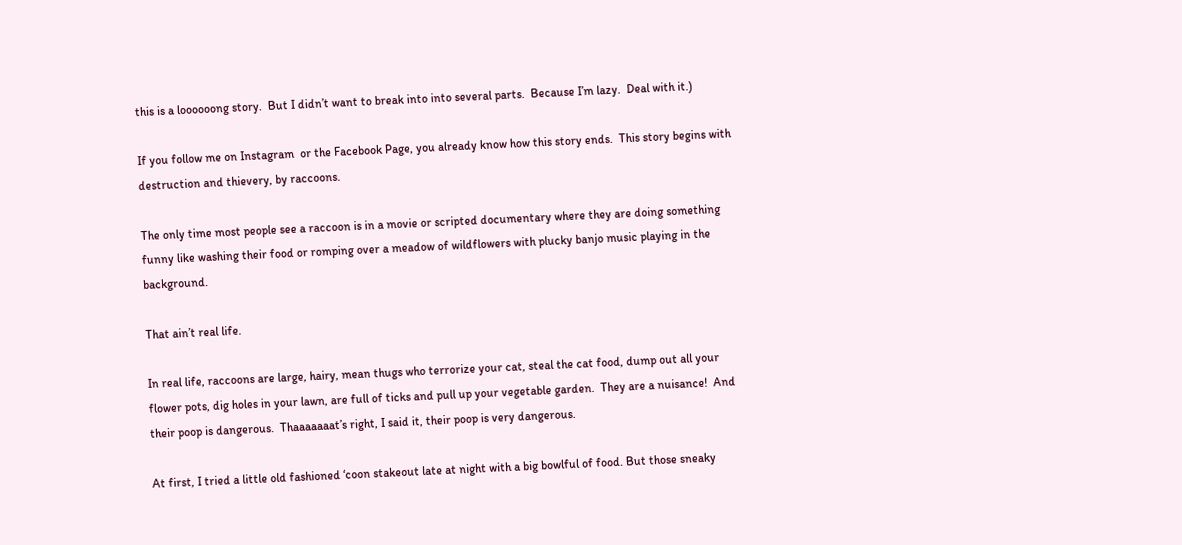this is a loooooong story.  But I didn’t want to break into into several parts.  Because I’m lazy.  Deal with it.)

If you follow me on Instagram  or the Facebook Page, you already know how this story ends.  This story begins with destruction and thievery, by raccoons.

The only time most people see a raccoon is in a movie or scripted documentary where they are doing something funny like washing their food or romping over a meadow of wildflowers with plucky banjo music playing in the background.

That ain’t real life.

In real life, raccoons are large, hairy, mean thugs who terrorize your cat, steal the cat food, dump out all your flower pots, dig holes in your lawn, are full of ticks and pull up your vegetable garden.  They are a nuisance!  And their poop is dangerous.  Thaaaaaaat’s right, I said it, their poop is very dangerous.

At first, I tried a little old fashioned ‘coon stakeout late at night with a big bowlful of food. But those sneaky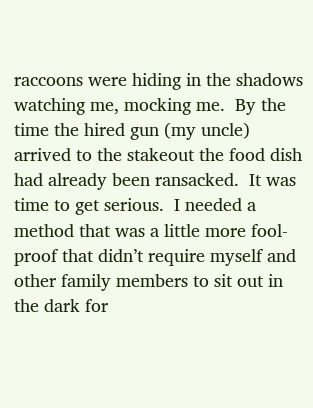raccoons were hiding in the shadows watching me, mocking me.  By the time the hired gun (my uncle) arrived to the stakeout the food dish had already been ransacked.  It was time to get serious.  I needed a method that was a little more fool-proof that didn’t require myself and other family members to sit out in the dark for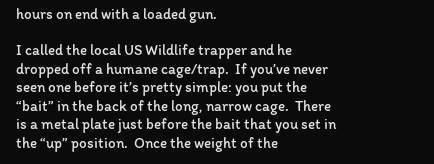hours on end with a loaded gun.

I called the local US Wildlife trapper and he dropped off a humane cage/trap.  If you’ve never seen one before it’s pretty simple: you put the “bait” in the back of the long, narrow cage.  There is a metal plate just before the bait that you set in the “up” position.  Once the weight of the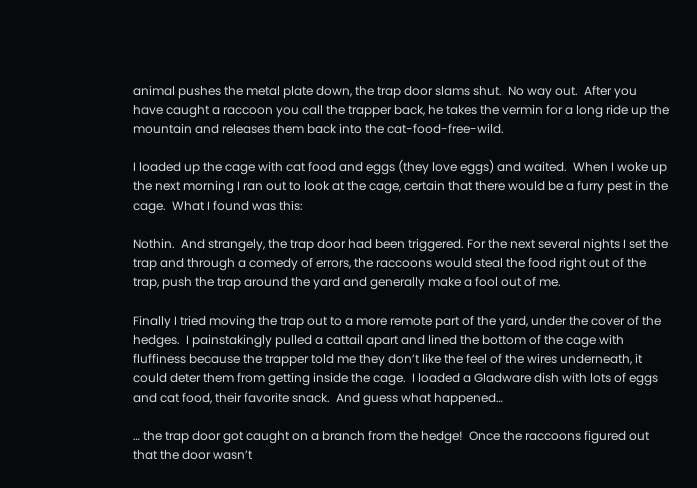animal pushes the metal plate down, the trap door slams shut.  No way out.  After you have caught a raccoon you call the trapper back, he takes the vermin for a long ride up the mountain and releases them back into the cat-food-free-wild.

I loaded up the cage with cat food and eggs (they love eggs) and waited.  When I woke up the next morning I ran out to look at the cage, certain that there would be a furry pest in the cage.  What I found was this:

Nothin.  And strangely, the trap door had been triggered. For the next several nights I set the trap and through a comedy of errors, the raccoons would steal the food right out of the trap, push the trap around the yard and generally make a fool out of me.

Finally I tried moving the trap out to a more remote part of the yard, under the cover of the hedges.  I painstakingly pulled a cattail apart and lined the bottom of the cage with fluffiness because the trapper told me they don’t like the feel of the wires underneath, it could deter them from getting inside the cage.  I loaded a Gladware dish with lots of eggs and cat food, their favorite snack.  And guess what happened…

… the trap door got caught on a branch from the hedge!  Once the raccoons figured out that the door wasn’t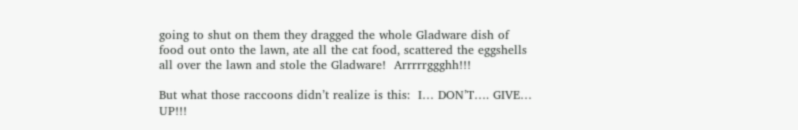going to shut on them they dragged the whole Gladware dish of food out onto the lawn, ate all the cat food, scattered the eggshells all over the lawn and stole the Gladware!  Arrrrrggghh!!!

But what those raccoons didn’t realize is this:  I… DON’T…. GIVE… UP!!!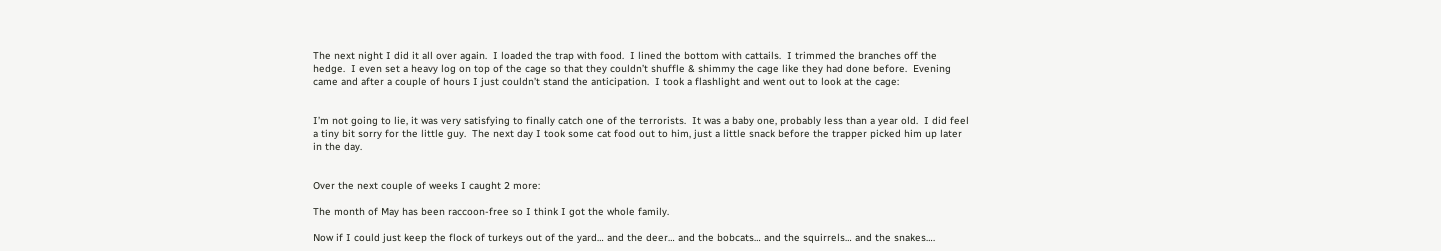The next night I did it all over again.  I loaded the trap with food.  I lined the bottom with cattails.  I trimmed the branches off the hedge.  I even set a heavy log on top of the cage so that they couldn’t shuffle & shimmy the cage like they had done before.  Evening came and after a couple of hours I just couldn’t stand the anticipation.  I took a flashlight and went out to look at the cage:


I’m not going to lie, it was very satisfying to finally catch one of the terrorists.  It was a baby one, probably less than a year old.  I did feel a tiny bit sorry for the little guy.  The next day I took some cat food out to him, just a little snack before the trapper picked him up later in the day.


Over the next couple of weeks I caught 2 more:

The month of May has been raccoon-free so I think I got the whole family.

Now if I could just keep the flock of turkeys out of the yard… and the deer… and the bobcats… and the squirrels… and the snakes….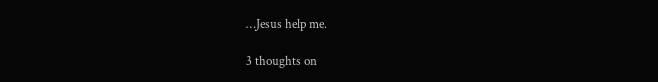…Jesus help me.

3 thoughts on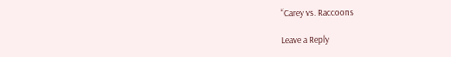“Carey vs. Raccoons

Leave a Reply